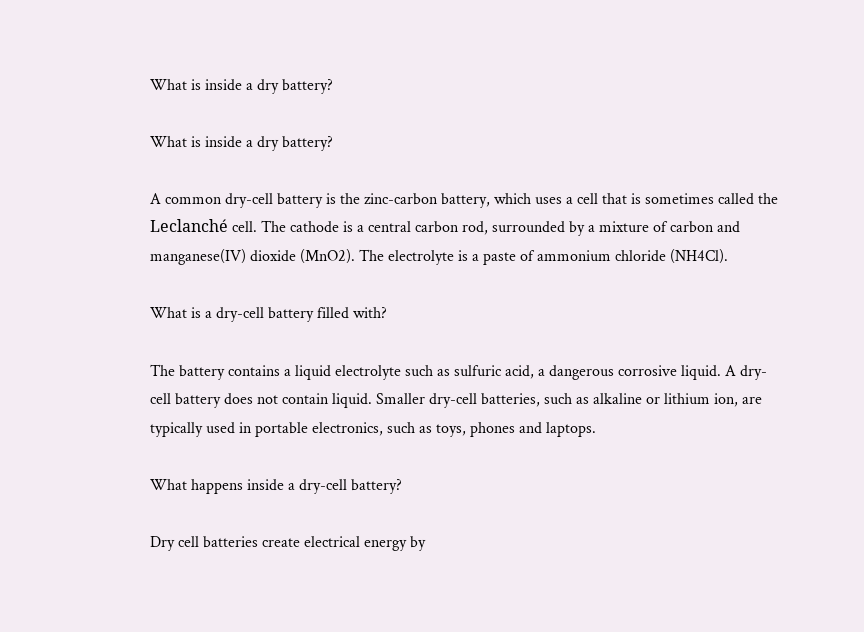What is inside a dry battery?

What is inside a dry battery?

A common dry-cell battery is the zinc-carbon battery, which uses a cell that is sometimes called the Leclanché cell. The cathode is a central carbon rod, surrounded by a mixture of carbon and manganese(IV) dioxide (MnO2). The electrolyte is a paste of ammonium chloride (NH4Cl).

What is a dry-cell battery filled with?

The battery contains a liquid electrolyte such as sulfuric acid, a dangerous corrosive liquid. A dry-cell battery does not contain liquid. Smaller dry-cell batteries, such as alkaline or lithium ion, are typically used in portable electronics, such as toys, phones and laptops.

What happens inside a dry-cell battery?

Dry cell batteries create electrical energy by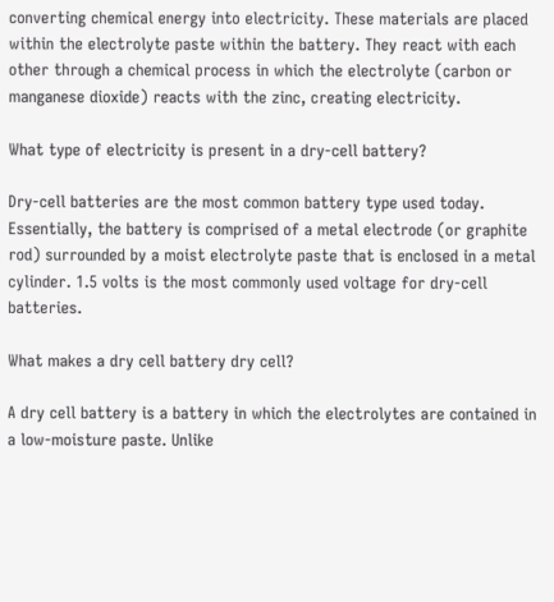converting chemical energy into electricity. These materials are placed within the electrolyte paste within the battery. They react with each other through a chemical process in which the electrolyte (carbon or manganese dioxide) reacts with the zinc, creating electricity.

What type of electricity is present in a dry-cell battery?

Dry-cell batteries are the most common battery type used today. Essentially, the battery is comprised of a metal electrode (or graphite rod) surrounded by a moist electrolyte paste that is enclosed in a metal cylinder. 1.5 volts is the most commonly used voltage for dry-cell batteries.

What makes a dry cell battery dry cell?

A dry cell battery is a battery in which the electrolytes are contained in a low-moisture paste. Unlike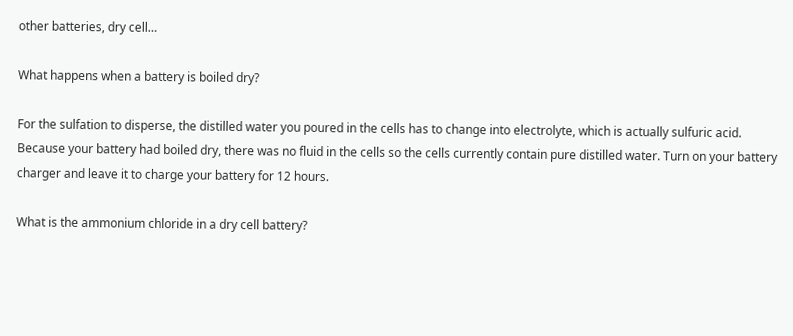other batteries, dry cell…

What happens when a battery is boiled dry?

For the sulfation to disperse, the distilled water you poured in the cells has to change into electrolyte, which is actually sulfuric acid. Because your battery had boiled dry, there was no fluid in the cells so the cells currently contain pure distilled water. Turn on your battery charger and leave it to charge your battery for 12 hours.

What is the ammonium chloride in a dry cell battery?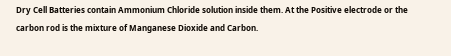Dry Cell Batteries contain Ammonium Chloride solution inside them. At the Positive electrode or the carbon rod is the mixture of Manganese Dioxide and Carbon.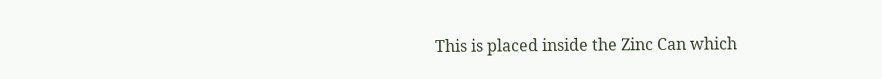This is placed inside the Zinc Can which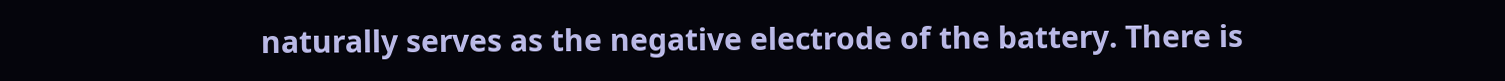naturally serves as the negative electrode of the battery. There is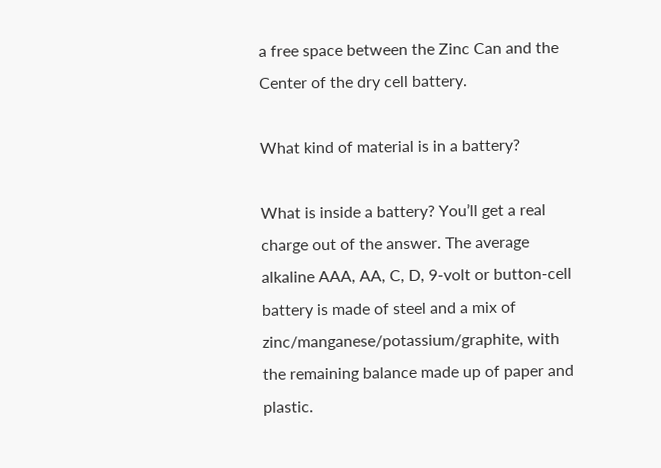a free space between the Zinc Can and the Center of the dry cell battery.

What kind of material is in a battery?

What is inside a battery? You’ll get a real charge out of the answer. The average alkaline AAA, AA, C, D, 9-volt or button-cell battery is made of steel and a mix of zinc/manganese/potassium/graphite, with the remaining balance made up of paper and plastic.